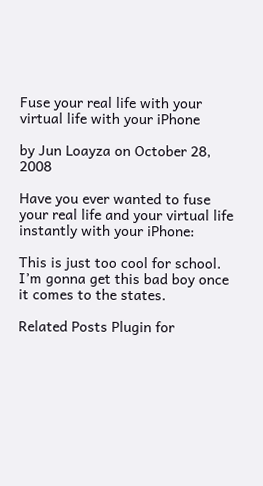Fuse your real life with your virtual life with your iPhone

by Jun Loayza on October 28, 2008

Have you ever wanted to fuse your real life and your virtual life instantly with your iPhone:

This is just too cool for school.  I’m gonna get this bad boy once it comes to the states.

Related Posts Plugin for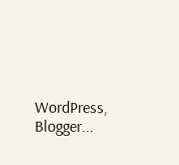WordPress, Blogger...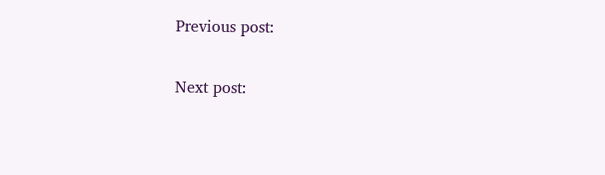Previous post:

Next post: